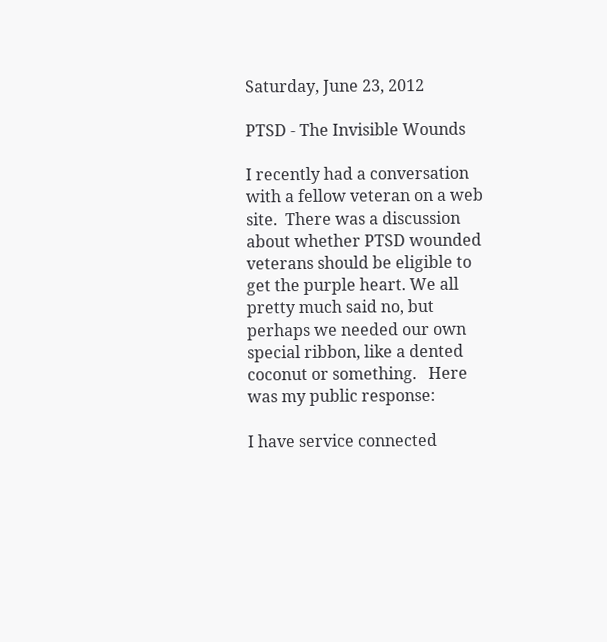Saturday, June 23, 2012

PTSD - The Invisible Wounds

I recently had a conversation with a fellow veteran on a web site.  There was a discussion about whether PTSD wounded veterans should be eligible to get the purple heart. We all pretty much said no, but perhaps we needed our own special ribbon, like a dented coconut or something.   Here was my public response:

I have service connected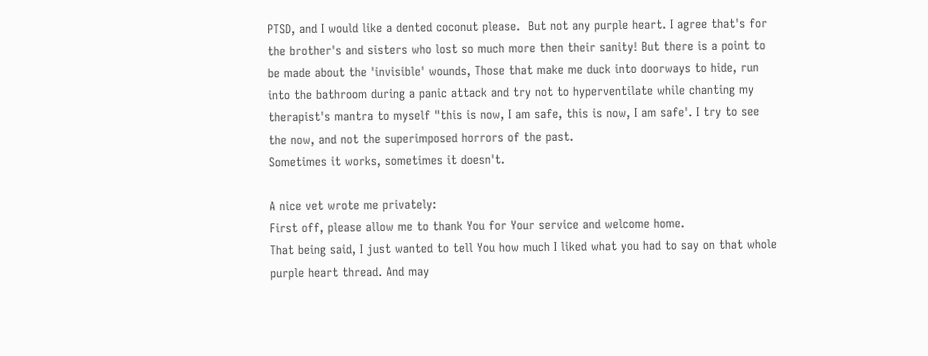PTSD, and I would like a dented coconut please.  But not any purple heart. I agree that's for the brother's and sisters who lost so much more then their sanity! But there is a point to be made about the 'invisible' wounds, Those that make me duck into doorways to hide, run into the bathroom during a panic attack and try not to hyperventilate while chanting my therapist's mantra to myself "this is now, I am safe, this is now, I am safe'. I try to see the now, and not the superimposed horrors of the past.
Sometimes it works, sometimes it doesn't.

A nice vet wrote me privately:
First off, please allow me to thank You for Your service and welcome home.
That being said, I just wanted to tell You how much I liked what you had to say on that whole purple heart thread. And may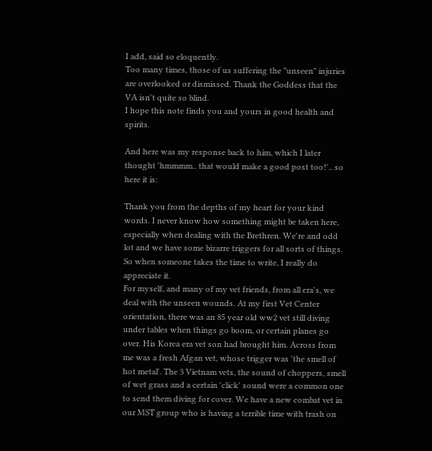I add, said so eloquently.
Too many times, those of us suffering the "unseen" injuries are overlooked or dismissed. Thank the Goddess that the VA isn't quite so blind.
I hope this note finds you and yours in good health and spirits.

And here was my response back to him, which I later thought 'hmmmm.. that would make a good post too!'.. so here it is:

Thank you from the depths of my heart for your kind words. I never know how something might be taken here, especially when dealing with the Brethren. We're and odd lot and we have some bizarre triggers for all sorts of things. So when someone takes the time to write, I really do appreciate it.
For myself, and many of my vet friends, from all era's, we deal with the unseen wounds. At my first Vet Center orientation, there was an 85 year old ww2 vet still diving under tables when things go boom, or certain planes go over. His Korea era vet son had brought him. Across from me was a fresh Afgan vet, whose trigger was 'the smell of hot metal'. The 3 Vietnam vets, the sound of choppers, smell of wet grass and a certain 'click' sound were a common one to send them diving for cover. We have a new combat vet in our MST group who is having a terrible time with trash on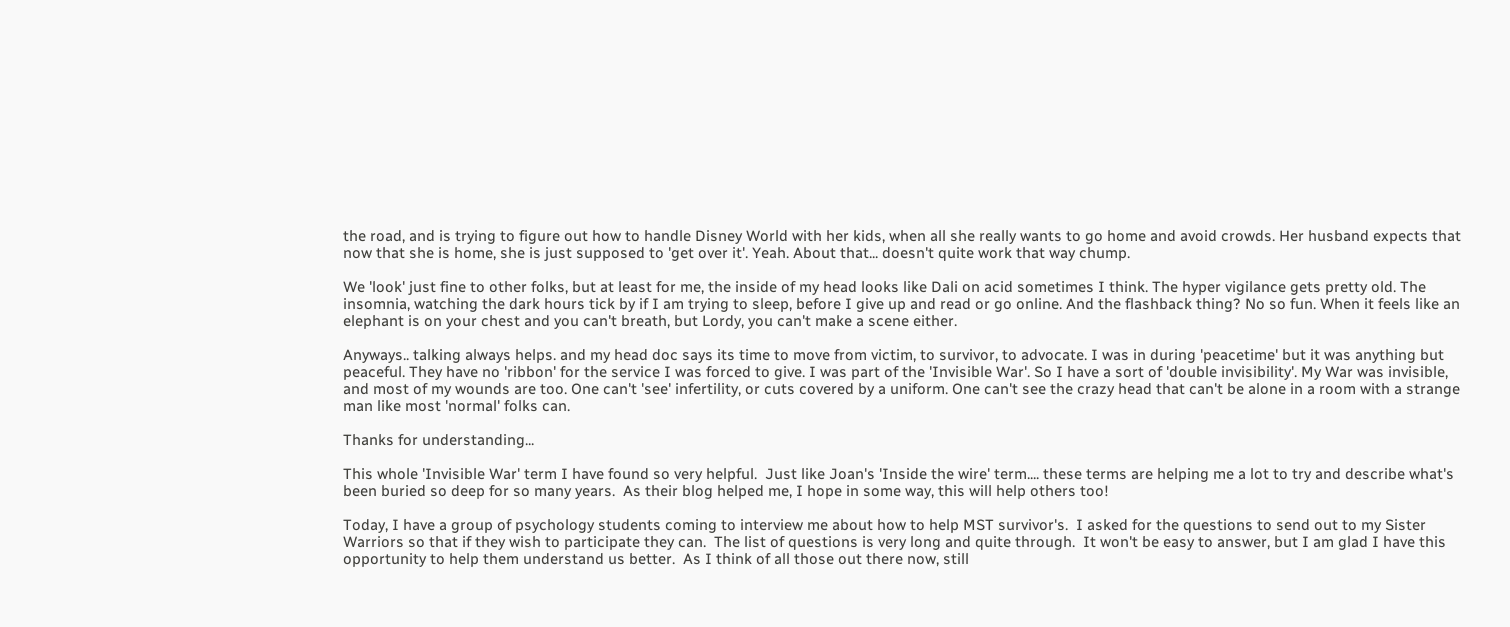the road, and is trying to figure out how to handle Disney World with her kids, when all she really wants to go home and avoid crowds. Her husband expects that now that she is home, she is just supposed to 'get over it'. Yeah. About that... doesn't quite work that way chump.

We 'look' just fine to other folks, but at least for me, the inside of my head looks like Dali on acid sometimes I think. The hyper vigilance gets pretty old. The insomnia, watching the dark hours tick by if I am trying to sleep, before I give up and read or go online. And the flashback thing? No so fun. When it feels like an elephant is on your chest and you can't breath, but Lordy, you can't make a scene either.

Anyways.. talking always helps. and my head doc says its time to move from victim, to survivor, to advocate. I was in during 'peacetime' but it was anything but peaceful. They have no 'ribbon' for the service I was forced to give. I was part of the 'Invisible War'. So I have a sort of 'double invisibility'. My War was invisible, and most of my wounds are too. One can't 'see' infertility, or cuts covered by a uniform. One can't see the crazy head that can't be alone in a room with a strange man like most 'normal' folks can.

Thanks for understanding...

This whole 'Invisible War' term I have found so very helpful.  Just like Joan's 'Inside the wire' term.... these terms are helping me a lot to try and describe what's been buried so deep for so many years.  As their blog helped me, I hope in some way, this will help others too!

Today, I have a group of psychology students coming to interview me about how to help MST survivor's.  I asked for the questions to send out to my Sister Warriors so that if they wish to participate they can.  The list of questions is very long and quite through.  It won't be easy to answer, but I am glad I have this opportunity to help them understand us better.  As I think of all those out there now, still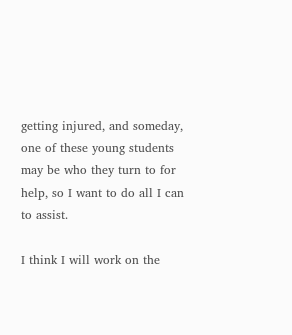getting injured, and someday, one of these young students may be who they turn to for help, so I want to do all I can to assist.

I think I will work on the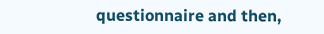questionnaire and then,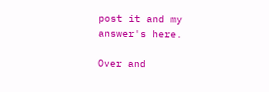post it and my answer's here.

Over and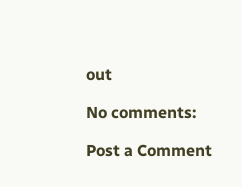out

No comments:

Post a Comment